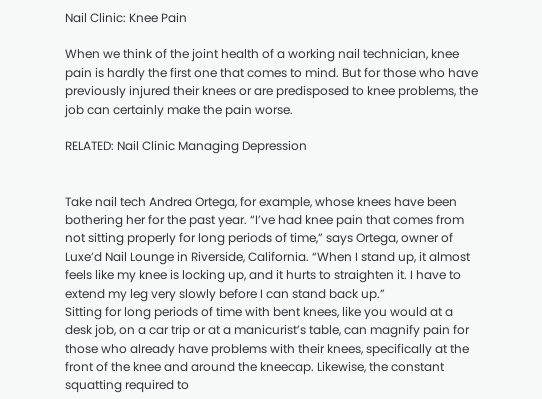Nail Clinic: Knee Pain

When we think of the joint health of a working nail technician, knee pain is hardly the first one that comes to mind. But for those who have previously injured their knees or are predisposed to knee problems, the job can certainly make the pain worse.

RELATED: Nail Clinic Managing Depression


Take nail tech Andrea Ortega, for example, whose knees have been bothering her for the past year. “I’ve had knee pain that comes from not sitting properly for long periods of time,” says Ortega, owner of Luxe’d Nail Lounge in Riverside, California. “When I stand up, it almost feels like my knee is locking up, and it hurts to straighten it. I have to extend my leg very slowly before I can stand back up.”
Sitting for long periods of time with bent knees, like you would at a desk job, on a car trip or at a manicurist’s table, can magnify pain for those who already have problems with their knees, specifically at the front of the knee and around the kneecap. Likewise, the constant squatting required to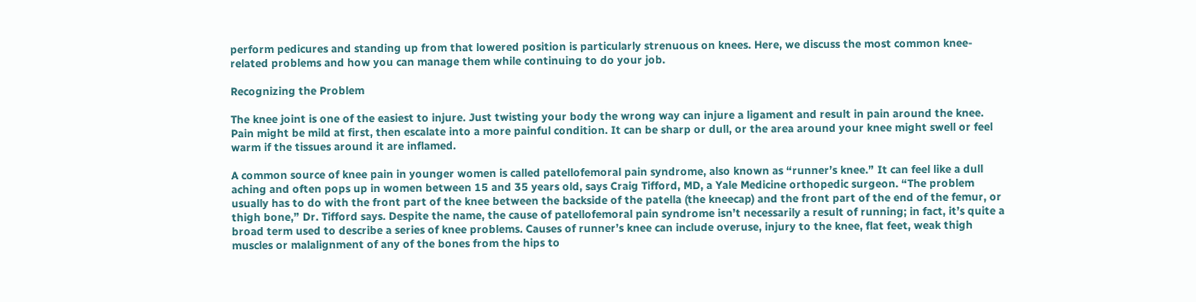perform pedicures and standing up from that lowered position is particularly strenuous on knees. Here, we discuss the most common knee- related problems and how you can manage them while continuing to do your job.

Recognizing the Problem

The knee joint is one of the easiest to injure. Just twisting your body the wrong way can injure a ligament and result in pain around the knee. Pain might be mild at first, then escalate into a more painful condition. It can be sharp or dull, or the area around your knee might swell or feel warm if the tissues around it are inflamed.

A common source of knee pain in younger women is called patellofemoral pain syndrome, also known as “runner’s knee.” It can feel like a dull aching and often pops up in women between 15 and 35 years old, says Craig Tifford, MD, a Yale Medicine orthopedic surgeon. “The problem usually has to do with the front part of the knee between the backside of the patella (the kneecap) and the front part of the end of the femur, or thigh bone,” Dr. Tifford says. Despite the name, the cause of patellofemoral pain syndrome isn’t necessarily a result of running; in fact, it’s quite a broad term used to describe a series of knee problems. Causes of runner’s knee can include overuse, injury to the knee, flat feet, weak thigh muscles or malalignment of any of the bones from the hips to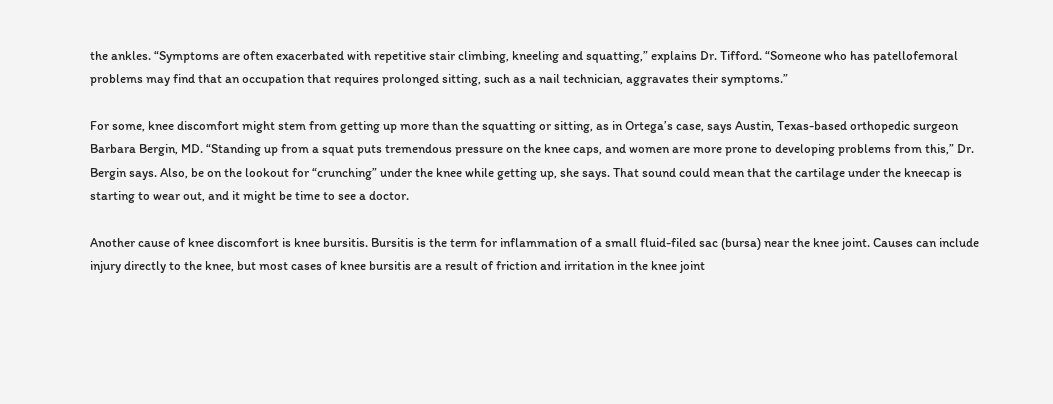the ankles. “Symptoms are often exacerbated with repetitive stair climbing, kneeling and squatting,” explains Dr. Tifford. “Someone who has patellofemoral problems may find that an occupation that requires prolonged sitting, such as a nail technician, aggravates their symptoms.”

For some, knee discomfort might stem from getting up more than the squatting or sitting, as in Ortega’s case, says Austin, Texas-based orthopedic surgeon Barbara Bergin, MD. “Standing up from a squat puts tremendous pressure on the knee caps, and women are more prone to developing problems from this,” Dr. Bergin says. Also, be on the lookout for “crunching” under the knee while getting up, she says. That sound could mean that the cartilage under the kneecap is starting to wear out, and it might be time to see a doctor.

Another cause of knee discomfort is knee bursitis. Bursitis is the term for inflammation of a small fluid-filed sac (bursa) near the knee joint. Causes can include injury directly to the knee, but most cases of knee bursitis are a result of friction and irritation in the knee joint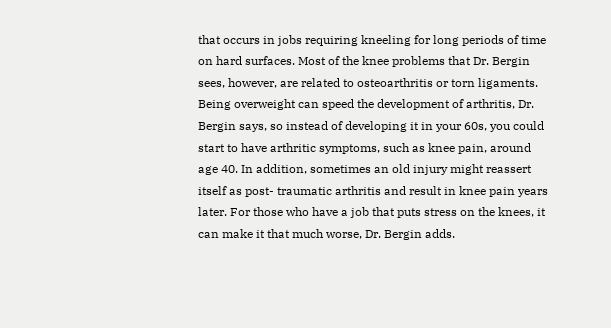that occurs in jobs requiring kneeling for long periods of time on hard surfaces. Most of the knee problems that Dr. Bergin sees, however, are related to osteoarthritis or torn ligaments. Being overweight can speed the development of arthritis, Dr. Bergin says, so instead of developing it in your 60s, you could start to have arthritic symptoms, such as knee pain, around age 40. In addition, sometimes an old injury might reassert itself as post- traumatic arthritis and result in knee pain years later. For those who have a job that puts stress on the knees, it can make it that much worse, Dr. Bergin adds.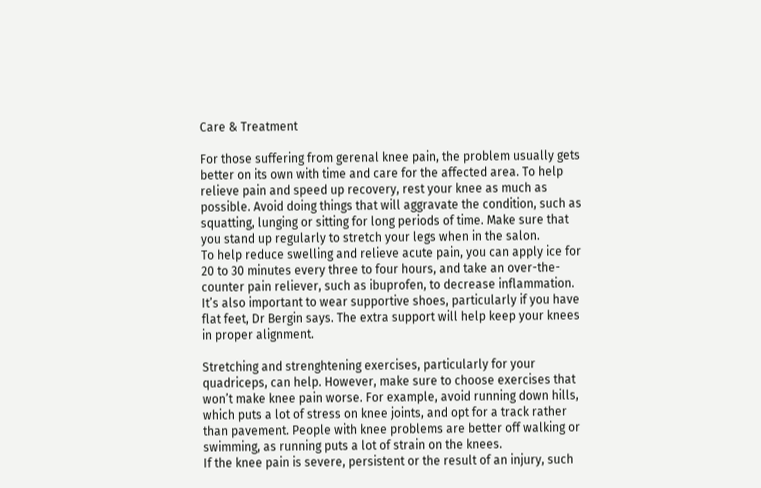Care & Treatment

For those suffering from gerenal knee pain, the problem usually gets better on its own with time and care for the affected area. To help relieve pain and speed up recovery, rest your knee as much as possible. Avoid doing things that will aggravate the condition, such as squatting, lunging or sitting for long periods of time. Make sure that you stand up regularly to stretch your legs when in the salon.
To help reduce swelling and relieve acute pain, you can apply ice for 20 to 30 minutes every three to four hours, and take an over-the-counter pain reliever, such as ibuprofen, to decrease inflammation. It’s also important to wear supportive shoes, particularly if you have flat feet, Dr Bergin says. The extra support will help keep your knees in proper alignment.

Stretching and strenghtening exercises, particularly for your quadriceps, can help. However, make sure to choose exercises that won’t make knee pain worse. For example, avoid running down hills, which puts a lot of stress on knee joints, and opt for a track rather than pavement. People with knee problems are better off walking or swimming, as running puts a lot of strain on the knees.
If the knee pain is severe, persistent or the result of an injury, such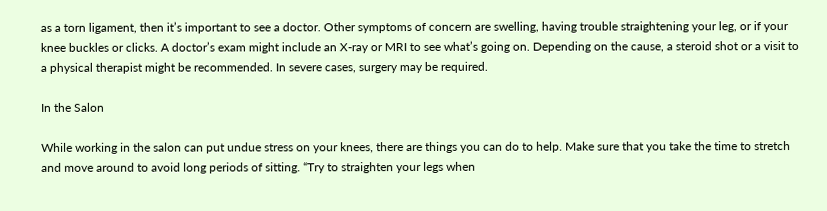as a torn ligament, then it’s important to see a doctor. Other symptoms of concern are swelling, having trouble straightening your leg, or if your knee buckles or clicks. A doctor’s exam might include an X-ray or MRI to see what’s going on. Depending on the cause, a steroid shot or a visit to a physical therapist might be recommended. In severe cases, surgery may be required.

In the Salon

While working in the salon can put undue stress on your knees, there are things you can do to help. Make sure that you take the time to stretch and move around to avoid long periods of sitting. “Try to straighten your legs when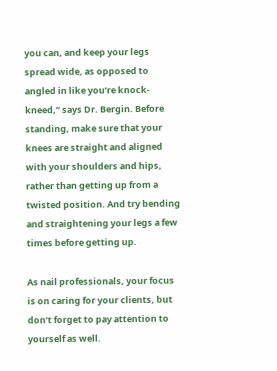you can, and keep your legs spread wide, as opposed to angled in like you’re knock-kneed,” says Dr. Bergin. Before standing, make sure that your knees are straight and aligned with your shoulders and hips, rather than getting up from a twisted position. And try bending and straightening your legs a few times before getting up.

As nail professionals, your focus is on caring for your clients, but don’t forget to pay attention to yourself as well.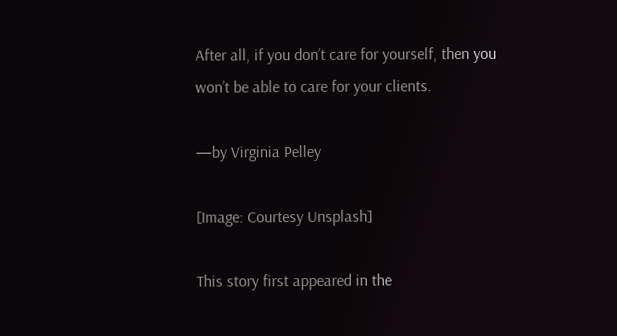After all, if you don’t care for yourself, then you won’t be able to care for your clients.

—by Virginia Pelley

[Image: Courtesy Unsplash]

This story first appeared in the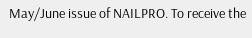May/June issue of NAILPRO. To receive the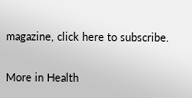magazine, click here to subscribe.

More in Health